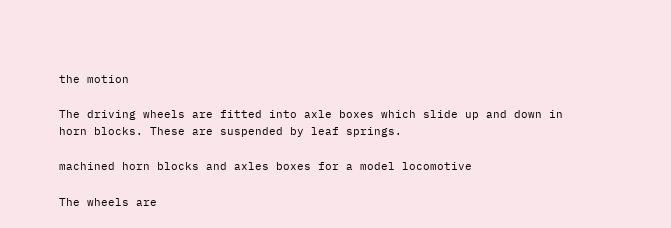the motion

The driving wheels are fitted into axle boxes which slide up and down in horn blocks. These are suspended by leaf springs.

machined horn blocks and axles boxes for a model locomotive

The wheels are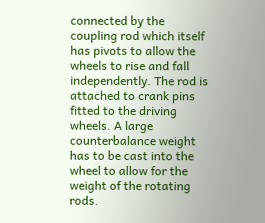connected by the coupling rod which itself has pivots to allow the wheels to rise and fall independently. The rod is attached to crank pins fitted to the driving wheels. A large counterbalance weight has to be cast into the wheel to allow for the weight of the rotating rods.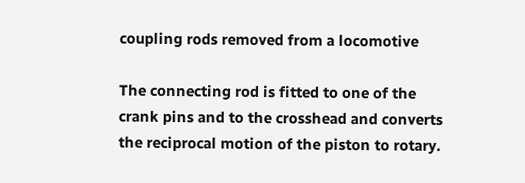coupling rods removed from a locomotive

The connecting rod is fitted to one of the crank pins and to the crosshead and converts the reciprocal motion of the piston to rotary.